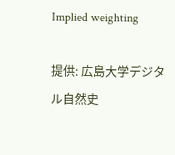Implied weighting

提供: 広島大学デジタル自然史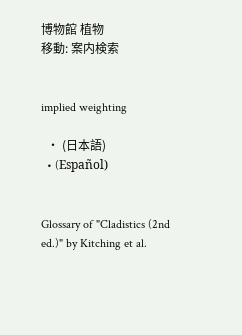博物館 植物
移動: 案内検索


implied weighting

  • (日本語)
  • (Español)


Glossary of "Cladistics (2nd ed.)" by Kitching et al.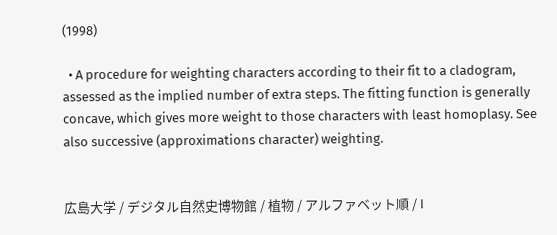(1998)

  • A procedure for weighting characters according to their fit to a cladogram, assessed as the implied number of extra steps. The fitting function is generally concave, which gives more weight to those characters with least homoplasy. See also successive (approximations character) weighting.


広島大学 / デジタル自然史博物館 / 植物 / アルファベット順 / I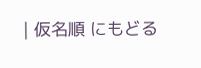| 仮名順 にもどる